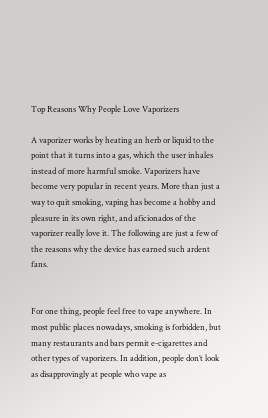Top Reasons Why People Love Vaporizers

A vaporizer works by heating an herb or liquid to the point that it turns into a gas, which the user inhales instead of more harmful smoke. Vaporizers have become very popular in recent years. More than just a way to quit smoking, vaping has become a hobby and pleasure in its own right, and aficionados of the vaporizer really love it. The following are just a few of the reasons why the device has earned such ardent fans.


For one thing, people feel free to vape anywhere. In most public places nowadays, smoking is forbidden, but many restaurants and bars permit e-cigarettes and other types of vaporizers. In addition, people don’t look as disapprovingly at people who vape as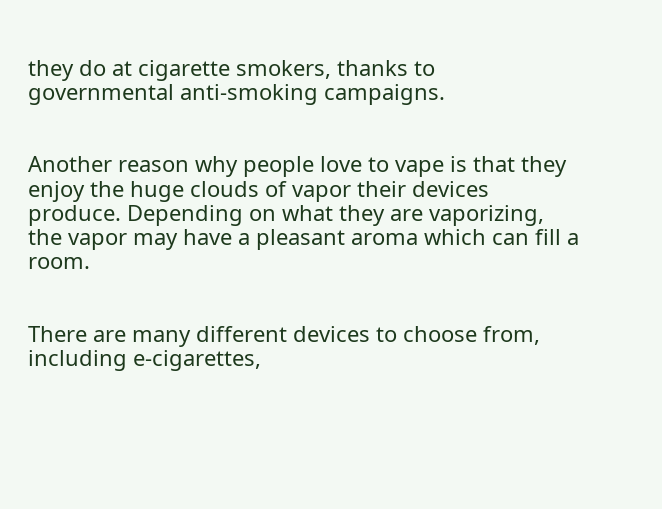they do at cigarette smokers, thanks to governmental anti-smoking campaigns.


Another reason why people love to vape is that they enjoy the huge clouds of vapor their devices produce. Depending on what they are vaporizing, the vapor may have a pleasant aroma which can fill a room.


There are many different devices to choose from, including e-cigarettes,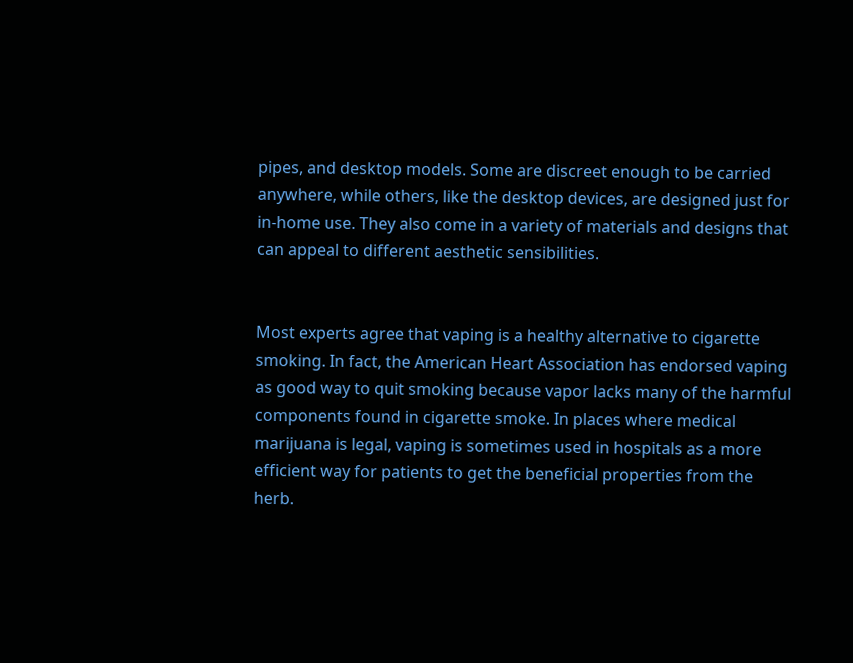pipes, and desktop models. Some are discreet enough to be carried anywhere, while others, like the desktop devices, are designed just for in-home use. They also come in a variety of materials and designs that can appeal to different aesthetic sensibilities.


Most experts agree that vaping is a healthy alternative to cigarette smoking. In fact, the American Heart Association has endorsed vaping as good way to quit smoking because vapor lacks many of the harmful components found in cigarette smoke. In places where medical marijuana is legal, vaping is sometimes used in hospitals as a more efficient way for patients to get the beneficial properties from the herb.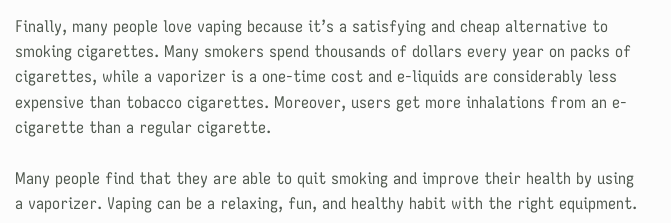Finally, many people love vaping because it’s a satisfying and cheap alternative to smoking cigarettes. Many smokers spend thousands of dollars every year on packs of cigarettes, while a vaporizer is a one-time cost and e-liquids are considerably less expensive than tobacco cigarettes. Moreover, users get more inhalations from an e-cigarette than a regular cigarette.

Many people find that they are able to quit smoking and improve their health by using a vaporizer. Vaping can be a relaxing, fun, and healthy habit with the right equipment.